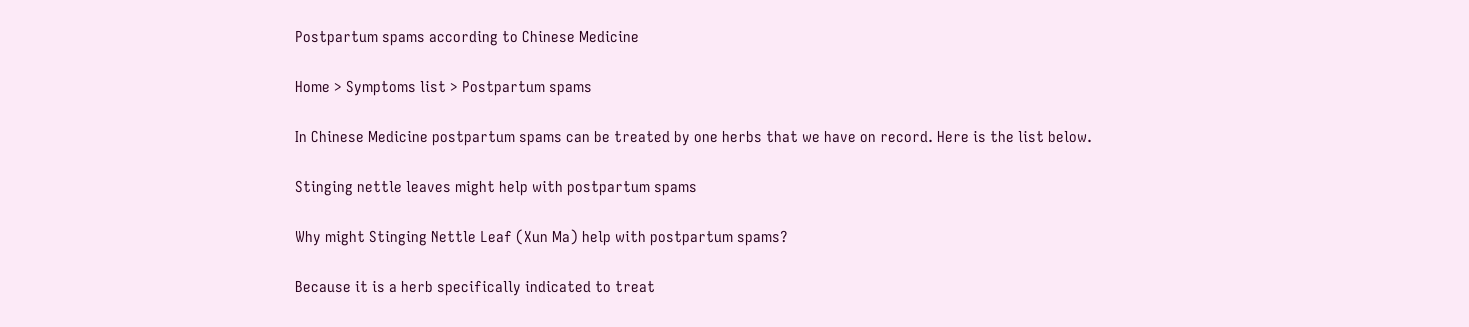Postpartum spams according to Chinese Medicine

Home > Symptoms list > Postpartum spams

In Chinese Medicine postpartum spams can be treated by one herbs that we have on record. Here is the list below.

Stinging nettle leaves might help with postpartum spams

Why might Stinging Nettle Leaf (Xun Ma) help with postpartum spams?

Because it is a herb specifically indicated to treat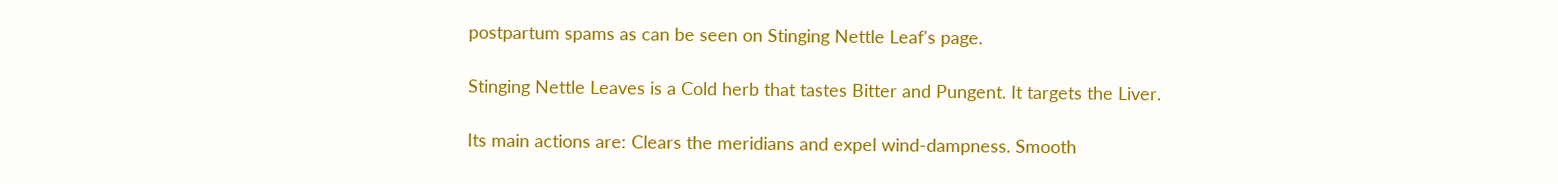postpartum spams as can be seen on Stinging Nettle Leaf's page.

Stinging Nettle Leaves is a Cold herb that tastes Bitter and Pungent. It targets the Liver.

Its main actions are: Clears the meridians and expel wind-dampness. Smooth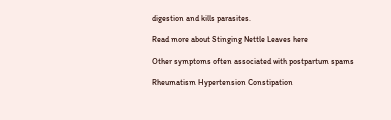digestion and kills parasites.

Read more about Stinging Nettle Leaves here

Other symptoms often associated with postpartum spams

Rheumatism Hypertension Constipation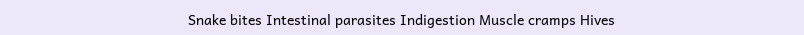Snake bites Intestinal parasites Indigestion Muscle cramps Hives